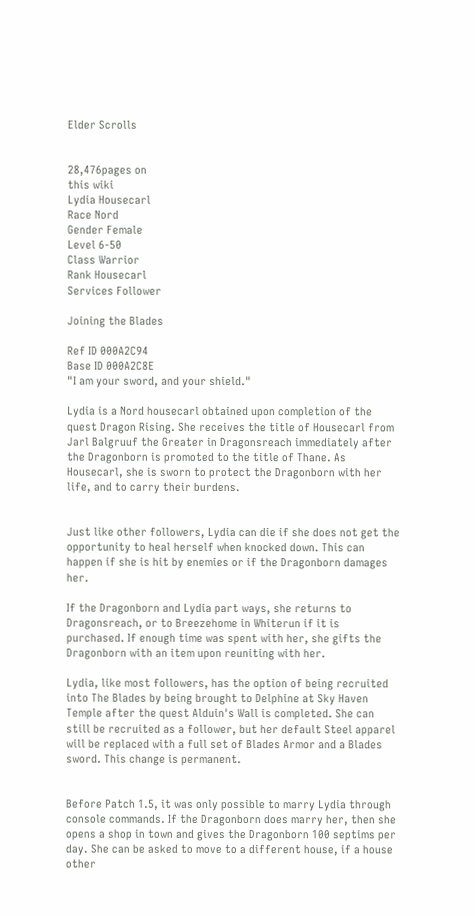Elder Scrolls


28,476pages on
this wiki
Lydia Housecarl
Race Nord
Gender Female
Level 6-50
Class Warrior
Rank Housecarl
Services Follower

Joining the Blades

Ref ID 000A2C94
Base ID 000A2C8E
"I am your sword, and your shield."

Lydia is a Nord housecarl obtained upon completion of the quest Dragon Rising. She receives the title of Housecarl from Jarl Balgruuf the Greater in Dragonsreach immediately after the Dragonborn is promoted to the title of Thane. As Housecarl, she is sworn to protect the Dragonborn with her life, and to carry their burdens.


Just like other followers, Lydia can die if she does not get the opportunity to heal herself when knocked down. This can happen if she is hit by enemies or if the Dragonborn damages her.

If the Dragonborn and Lydia part ways, she returns to Dragonsreach, or to Breezehome in Whiterun if it is purchased. If enough time was spent with her, she gifts the Dragonborn with an item upon reuniting with her.

Lydia, like most followers, has the option of being recruited into The Blades by being brought to Delphine at Sky Haven Temple after the quest Alduin's Wall is completed. She can still be recruited as a follower, but her default Steel apparel will be replaced with a full set of Blades Armor and a Blades sword. This change is permanent.


Before Patch 1.5, it was only possible to marry Lydia through console commands. If the Dragonborn does marry her, then she opens a shop in town and gives the Dragonborn 100 septims per day. She can be asked to move to a different house, if a house other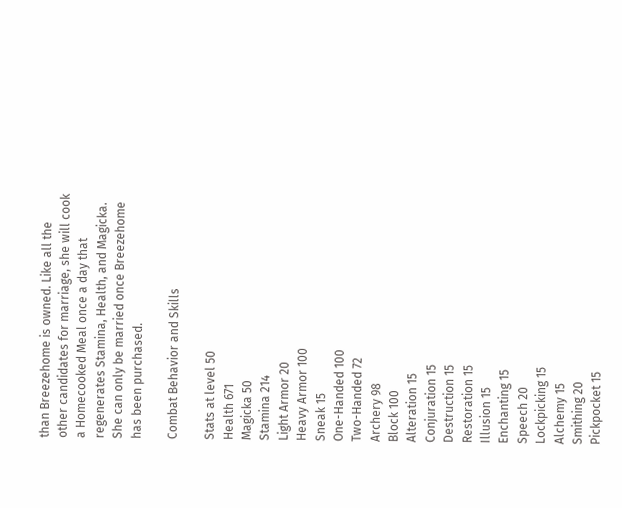than Breezehome is owned. Like all the other candidates for marriage, she will cook a Homecooked Meal once a day that regenerates Stamina, Health, and Magicka. She can only be married once Breezehome has been purchased.

Combat Behavior and Skills

Stats at level 50
Health 671
Magicka 50
Stamina 214
Light Armor 20
Heavy Armor 100
Sneak 15
One-Handed 100
Two-Handed 72
Archery 98
Block 100
Alteration 15
Conjuration 15
Destruction 15
Restoration 15
Illusion 15
Enchanting 15
Speech 20
Lockpicking 15
Alchemy 15
Smithing 20
Pickpocket 15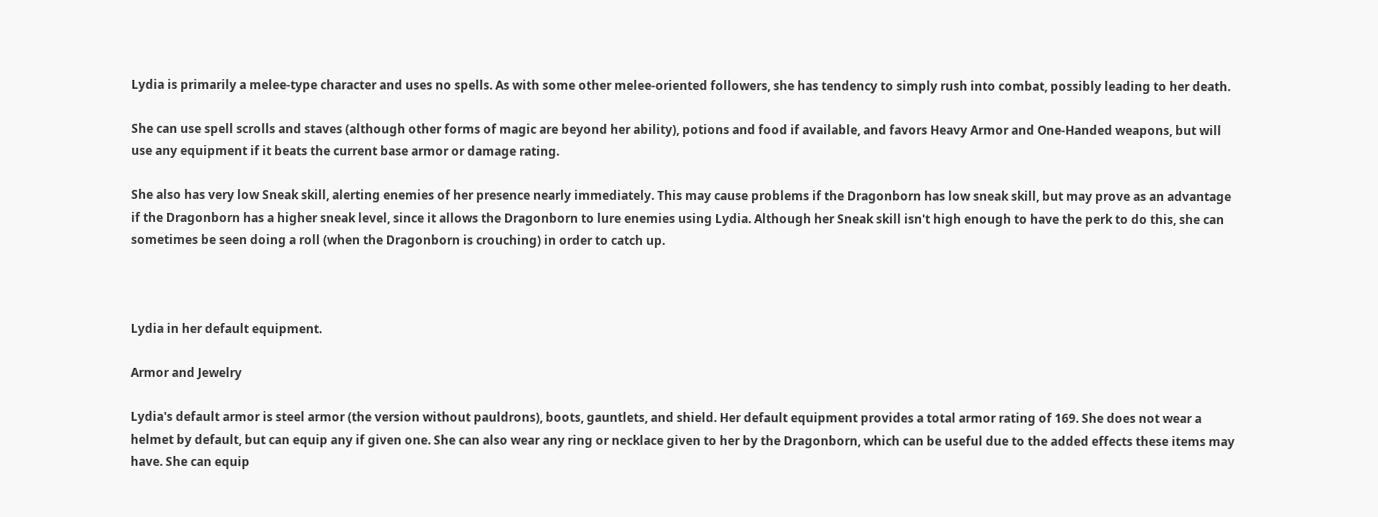Lydia is primarily a melee-type character and uses no spells. As with some other melee-oriented followers, she has tendency to simply rush into combat, possibly leading to her death.

She can use spell scrolls and staves (although other forms of magic are beyond her ability), potions and food if available, and favors Heavy Armor and One-Handed weapons, but will use any equipment if it beats the current base armor or damage rating.

She also has very low Sneak skill, alerting enemies of her presence nearly immediately. This may cause problems if the Dragonborn has low sneak skill, but may prove as an advantage if the Dragonborn has a higher sneak level, since it allows the Dragonborn to lure enemies using Lydia. Although her Sneak skill isn't high enough to have the perk to do this, she can sometimes be seen doing a roll (when the Dragonborn is crouching) in order to catch up.



Lydia in her default equipment.

Armor and Jewelry

Lydia's default armor is steel armor (the version without pauldrons), boots, gauntlets, and shield. Her default equipment provides a total armor rating of 169. She does not wear a helmet by default, but can equip any if given one. She can also wear any ring or necklace given to her by the Dragonborn, which can be useful due to the added effects these items may have. She can equip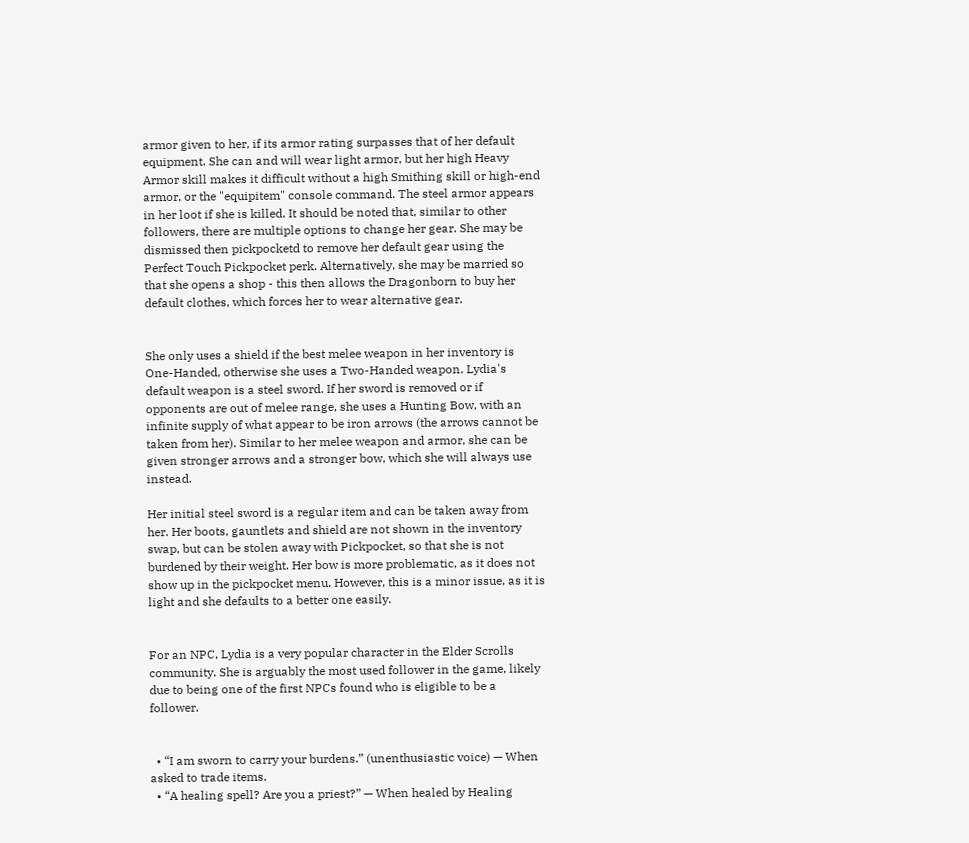armor given to her, if its armor rating surpasses that of her default equipment. She can and will wear light armor, but her high Heavy Armor skill makes it difficult without a high Smithing skill or high-end armor, or the "equipitem" console command. The steel armor appears in her loot if she is killed. It should be noted that, similar to other followers, there are multiple options to change her gear. She may be dismissed then pickpocketd to remove her default gear using the Perfect Touch Pickpocket perk. Alternatively, she may be married so that she opens a shop - this then allows the Dragonborn to buy her default clothes, which forces her to wear alternative gear.


She only uses a shield if the best melee weapon in her inventory is One-Handed, otherwise she uses a Two-Handed weapon. Lydia's default weapon is a steel sword. If her sword is removed or if opponents are out of melee range, she uses a Hunting Bow, with an infinite supply of what appear to be iron arrows (the arrows cannot be taken from her). Similar to her melee weapon and armor, she can be given stronger arrows and a stronger bow, which she will always use instead.

Her initial steel sword is a regular item and can be taken away from her. Her boots, gauntlets and shield are not shown in the inventory swap, but can be stolen away with Pickpocket, so that she is not burdened by their weight. Her bow is more problematic, as it does not show up in the pickpocket menu. However, this is a minor issue, as it is light and she defaults to a better one easily.


For an NPC, Lydia is a very popular character in the Elder Scrolls community. She is arguably the most used follower in the game, likely due to being one of the first NPCs found who is eligible to be a follower.


  • “I am sworn to carry your burdens.” (unenthusiastic voice) — When asked to trade items.
  • “A healing spell? Are you a priest?” — When healed by Healing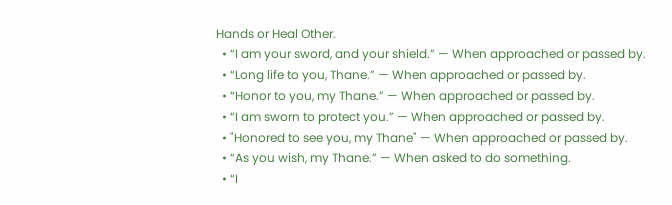Hands or Heal Other.
  • “I am your sword, and your shield.” — When approached or passed by.
  • “Long life to you, Thane.” — When approached or passed by.
  • “Honor to you, my Thane.” — When approached or passed by.
  • “I am sworn to protect you.” — When approached or passed by.
  • "Honored to see you, my Thane" — When approached or passed by.
  • “As you wish, my Thane.” — When asked to do something.
  • “I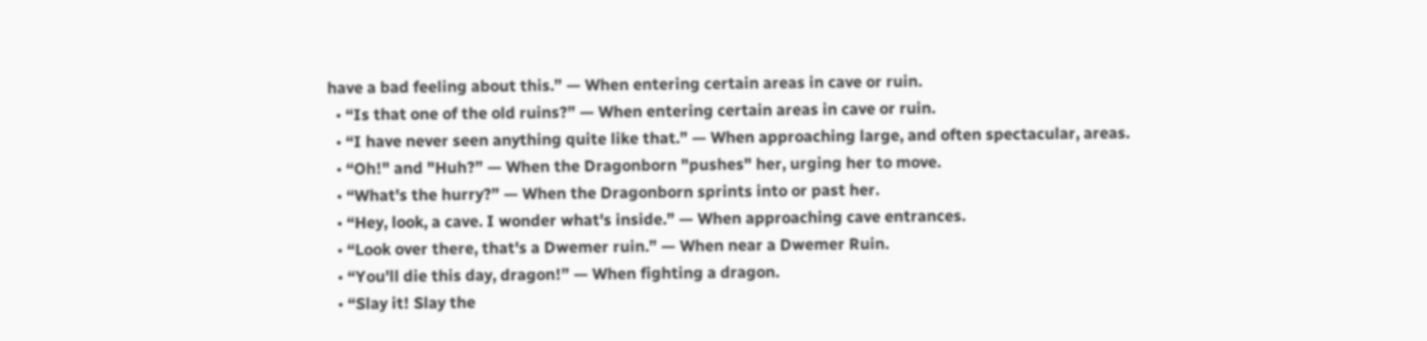have a bad feeling about this.” — When entering certain areas in cave or ruin.
  • “Is that one of the old ruins?” — When entering certain areas in cave or ruin.
  • “I have never seen anything quite like that.” — When approaching large, and often spectacular, areas.
  • “Oh!" and "Huh?” — When the Dragonborn "pushes" her, urging her to move.
  • “What's the hurry?” — When the Dragonborn sprints into or past her.
  • “Hey, look, a cave. I wonder what's inside.” — When approaching cave entrances.
  • “Look over there, that's a Dwemer ruin.” — When near a Dwemer Ruin.
  • “You'll die this day, dragon!” — When fighting a dragon.
  • “Slay it! Slay the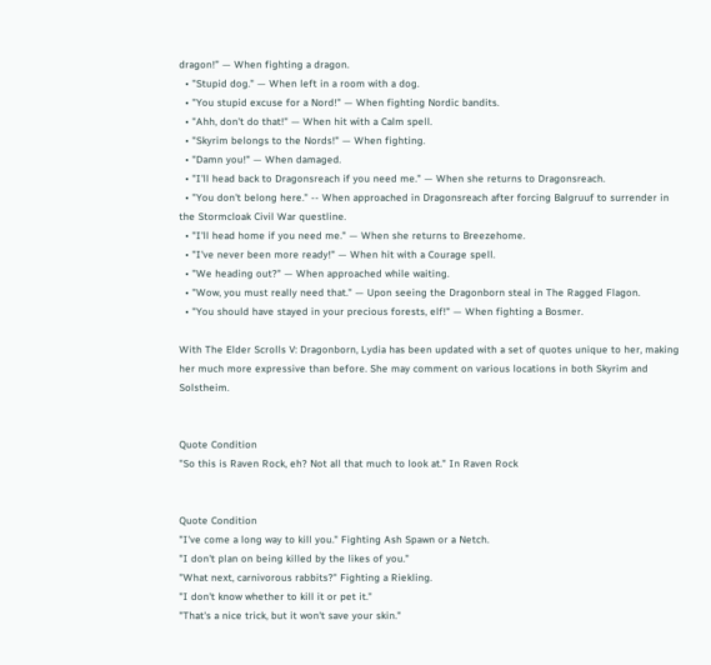dragon!” — When fighting a dragon.
  • "Stupid dog." — When left in a room with a dog.
  • "You stupid excuse for a Nord!" — When fighting Nordic bandits.
  • "Ahh, don't do that!" — When hit with a Calm spell.
  • "Skyrim belongs to the Nords!" — When fighting.
  • "Damn you!" — When damaged.
  • "I'll head back to Dragonsreach if you need me." — When she returns to Dragonsreach.
  • "You don't belong here." -- When approached in Dragonsreach after forcing Balgruuf to surrender in the Stormcloak Civil War questline.
  • "I'll head home if you need me." — When she returns to Breezehome.
  • "I've never been more ready!" — When hit with a Courage spell.
  • "We heading out?" — When approached while waiting.
  • "Wow, you must really need that." — Upon seeing the Dragonborn steal in The Ragged Flagon.
  • "You should have stayed in your precious forests, elf!" — When fighting a Bosmer.

With The Elder Scrolls V: Dragonborn, Lydia has been updated with a set of quotes unique to her, making her much more expressive than before. She may comment on various locations in both Skyrim and Solstheim.


Quote Condition
"So this is Raven Rock, eh? Not all that much to look at." In Raven Rock


Quote Condition
"I've come a long way to kill you." Fighting Ash Spawn or a Netch.
"I don't plan on being killed by the likes of you."
"What next, carnivorous rabbits?" Fighting a Riekling.
"I don't know whether to kill it or pet it."
"That's a nice trick, but it won't save your skin."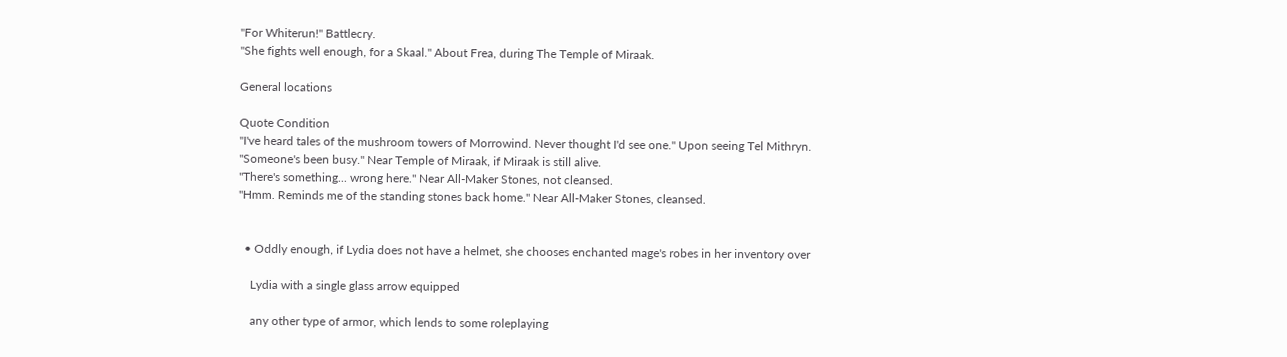"For Whiterun!" Battlecry.
"She fights well enough, for a Skaal." About Frea, during The Temple of Miraak.

General locations

Quote Condition
"I've heard tales of the mushroom towers of Morrowind. Never thought I'd see one." Upon seeing Tel Mithryn.
"Someone's been busy." Near Temple of Miraak, if Miraak is still alive.
"There's something... wrong here." Near All-Maker Stones, not cleansed.
"Hmm. Reminds me of the standing stones back home." Near All-Maker Stones, cleansed.


  • Oddly enough, if Lydia does not have a helmet, she chooses enchanted mage's robes in her inventory over

    Lydia with a single glass arrow equipped

    any other type of armor, which lends to some roleplaying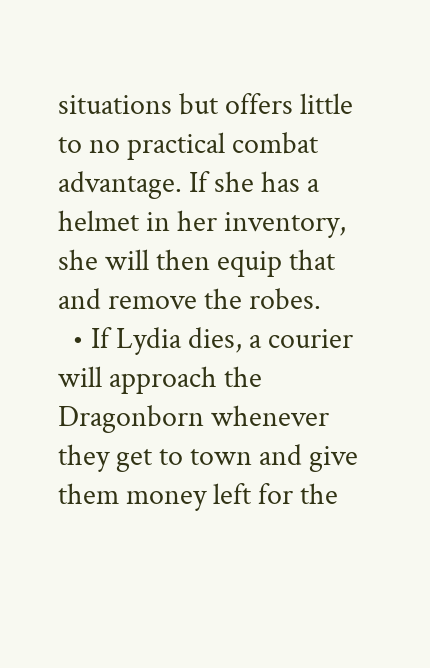situations but offers little to no practical combat advantage. If she has a helmet in her inventory, she will then equip that and remove the robes.
  • If Lydia dies, a courier will approach the Dragonborn whenever they get to town and give them money left for the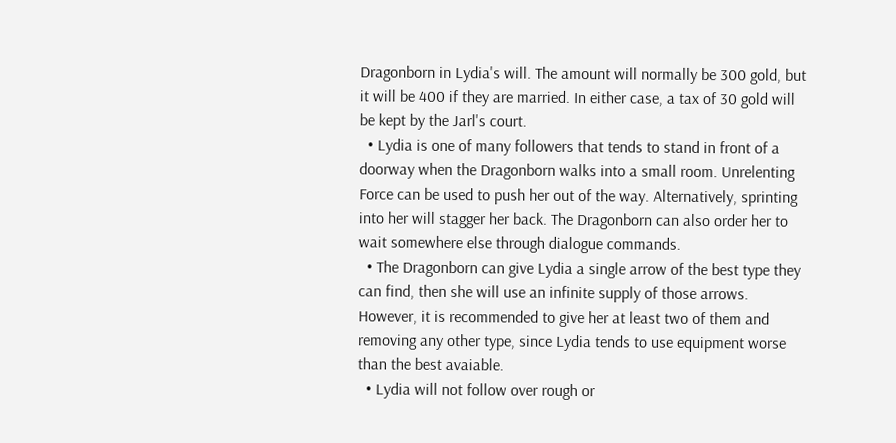Dragonborn in Lydia's will. The amount will normally be 300 gold, but it will be 400 if they are married. In either case, a tax of 30 gold will be kept by the Jarl's court.
  • Lydia is one of many followers that tends to stand in front of a doorway when the Dragonborn walks into a small room. Unrelenting Force can be used to push her out of the way. Alternatively, sprinting into her will stagger her back. The Dragonborn can also order her to wait somewhere else through dialogue commands.
  • The Dragonborn can give Lydia a single arrow of the best type they can find, then she will use an infinite supply of those arrows. However, it is recommended to give her at least two of them and removing any other type, since Lydia tends to use equipment worse than the best avaiable.
  • Lydia will not follow over rough or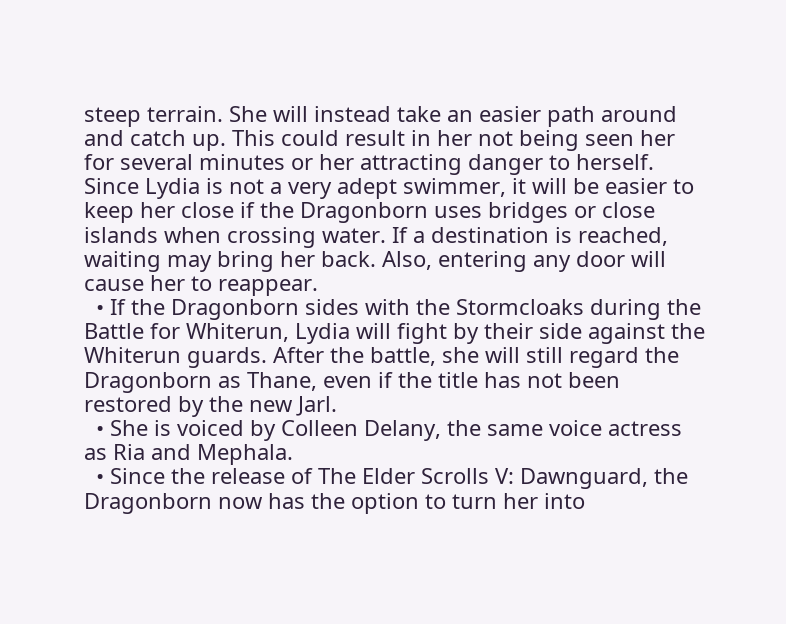steep terrain. She will instead take an easier path around and catch up. This could result in her not being seen her for several minutes or her attracting danger to herself. Since Lydia is not a very adept swimmer, it will be easier to keep her close if the Dragonborn uses bridges or close islands when crossing water. If a destination is reached, waiting may bring her back. Also, entering any door will cause her to reappear.
  • If the Dragonborn sides with the Stormcloaks during the Battle for Whiterun, Lydia will fight by their side against the Whiterun guards. After the battle, she will still regard the Dragonborn as Thane, even if the title has not been restored by the new Jarl.
  • She is voiced by Colleen Delany, the same voice actress as Ria and Mephala.
  • Since the release of The Elder Scrolls V: Dawnguard, the Dragonborn now has the option to turn her into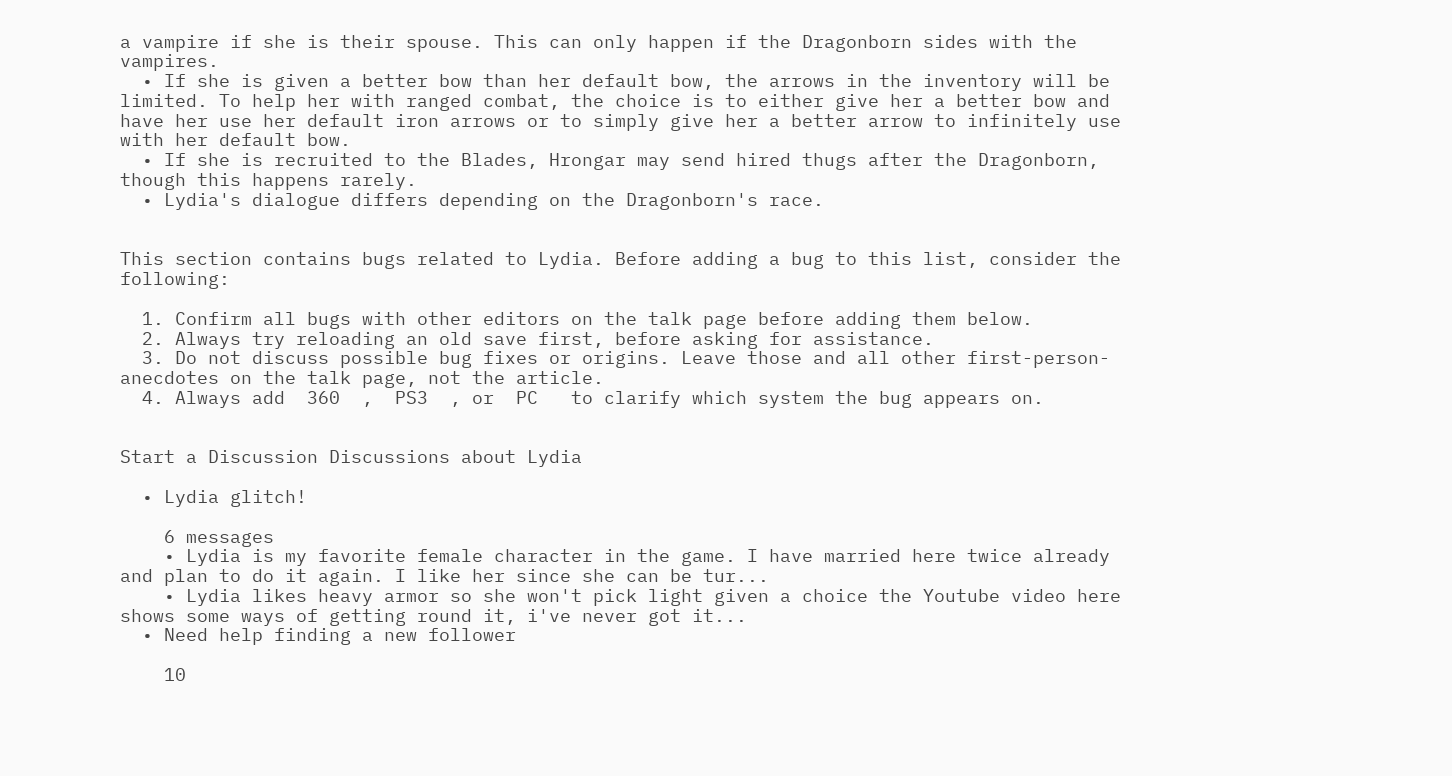a vampire if she is their spouse. This can only happen if the Dragonborn sides with the vampires.
  • If she is given a better bow than her default bow, the arrows in the inventory will be limited. To help her with ranged combat, the choice is to either give her a better bow and have her use her default iron arrows or to simply give her a better arrow to infinitely use with her default bow.
  • If she is recruited to the Blades, Hrongar may send hired thugs after the Dragonborn, though this happens rarely.
  • Lydia's dialogue differs depending on the Dragonborn's race.


This section contains bugs related to Lydia. Before adding a bug to this list, consider the following:

  1. Confirm all bugs with other editors on the talk page before adding them below.
  2. Always try reloading an old save first, before asking for assistance.
  3. Do not discuss possible bug fixes or origins. Leave those and all other first-person-anecdotes on the talk page, not the article.
  4. Always add  360  ,  PS3  , or  PC   to clarify which system the bug appears on.


Start a Discussion Discussions about Lydia

  • Lydia glitch!

    6 messages
    • Lydia is my favorite female character in the game. I have married here twice already and plan to do it again. I like her since she can be tur...
    • Lydia likes heavy armor so she won't pick light given a choice the Youtube video here shows some ways of getting round it, i've never got it...
  • Need help finding a new follower

    10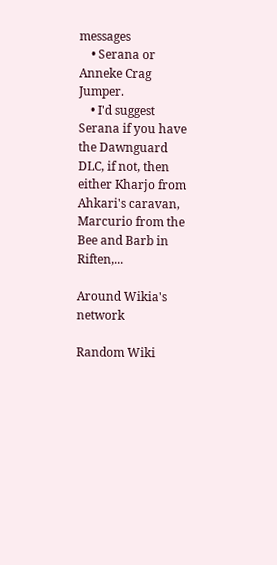messages
    • Serana or Anneke Crag Jumper.
    • I'd suggest Serana if you have the Dawnguard DLC, if not, then either Kharjo from Ahkari's caravan, Marcurio from the Bee and Barb in Riften,...

Around Wikia's network

Random Wiki